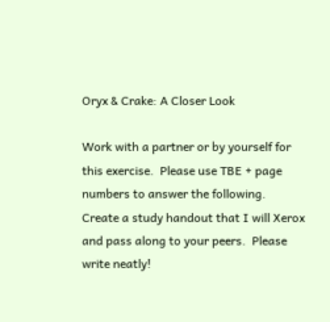Oryx & Crake: A Closer Look

Work with a partner or by yourself for this exercise.  Please use TBE + page numbers to answer the following.  Create a study handout that I will Xerox and pass along to your peers.  Please write neatly!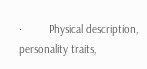·         Physical description, personality traits,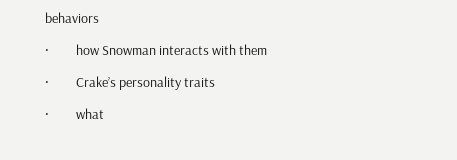behaviors

·         how Snowman interacts with them

·         Crake’s personality traits

·         what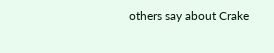others say about Crake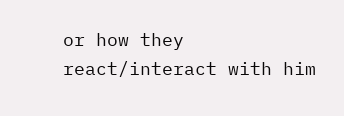or how they react/interact with him